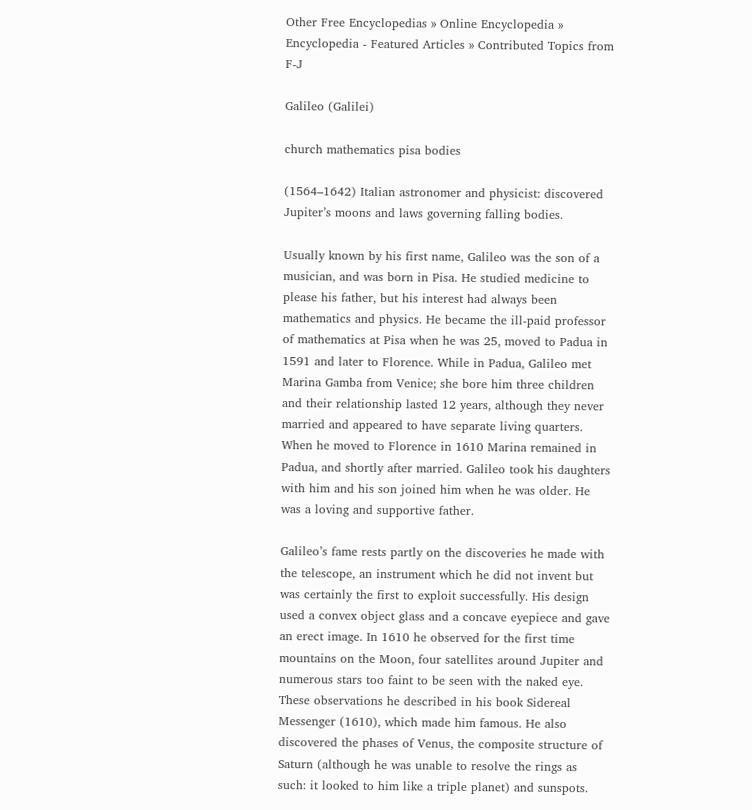Other Free Encyclopedias » Online Encyclopedia » Encyclopedia - Featured Articles » Contributed Topics from F-J

Galileo (Galilei)

church mathematics pisa bodies

(1564–1642) Italian astronomer and physicist: discovered Jupiter’s moons and laws governing falling bodies.

Usually known by his first name, Galileo was the son of a musician, and was born in Pisa. He studied medicine to please his father, but his interest had always been mathematics and physics. He became the ill-paid professor of mathematics at Pisa when he was 25, moved to Padua in 1591 and later to Florence. While in Padua, Galileo met Marina Gamba from Venice; she bore him three children and their relationship lasted 12 years, although they never married and appeared to have separate living quarters. When he moved to Florence in 1610 Marina remained in Padua, and shortly after married. Galileo took his daughters with him and his son joined him when he was older. He was a loving and supportive father.

Galileo’s fame rests partly on the discoveries he made with the telescope, an instrument which he did not invent but was certainly the first to exploit successfully. His design used a convex object glass and a concave eyepiece and gave an erect image. In 1610 he observed for the first time mountains on the Moon, four satellites around Jupiter and numerous stars too faint to be seen with the naked eye. These observations he described in his book Sidereal Messenger (1610), which made him famous. He also discovered the phases of Venus, the composite structure of Saturn (although he was unable to resolve the rings as such: it looked to him like a triple planet) and sunspots.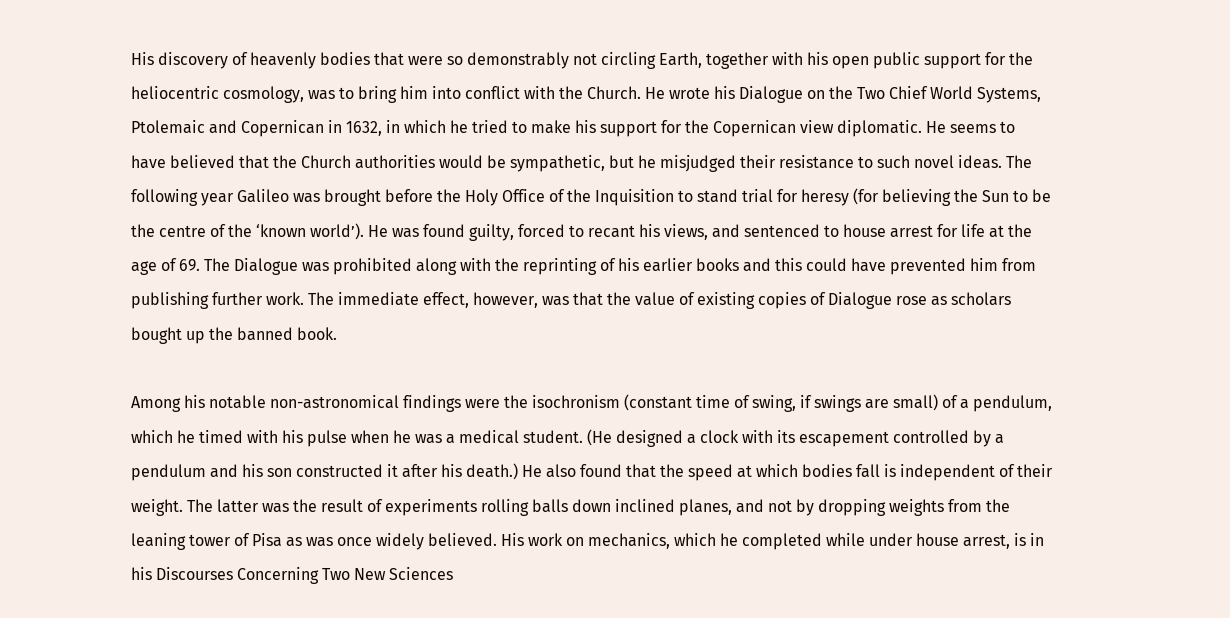His discovery of heavenly bodies that were so demonstrably not circling Earth, together with his open public support for the heliocentric cosmology, was to bring him into conflict with the Church. He wrote his Dialogue on the Two Chief World Systems, Ptolemaic and Copernican in 1632, in which he tried to make his support for the Copernican view diplomatic. He seems to have believed that the Church authorities would be sympathetic, but he misjudged their resistance to such novel ideas. The following year Galileo was brought before the Holy Office of the Inquisition to stand trial for heresy (for believing the Sun to be the centre of the ‘known world’). He was found guilty, forced to recant his views, and sentenced to house arrest for life at the age of 69. The Dialogue was prohibited along with the reprinting of his earlier books and this could have prevented him from publishing further work. The immediate effect, however, was that the value of existing copies of Dialogue rose as scholars bought up the banned book.

Among his notable non-astronomical findings were the isochronism (constant time of swing, if swings are small) of a pendulum, which he timed with his pulse when he was a medical student. (He designed a clock with its escapement controlled by a pendulum and his son constructed it after his death.) He also found that the speed at which bodies fall is independent of their weight. The latter was the result of experiments rolling balls down inclined planes, and not by dropping weights from the leaning tower of Pisa as was once widely believed. His work on mechanics, which he completed while under house arrest, is in his Discourses Concerning Two New Sciences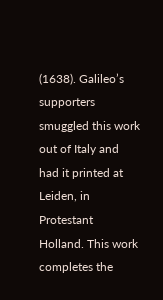(1638). Galileo’s supporters smuggled this work out of Italy and had it printed at Leiden, in Protestant Holland. This work completes the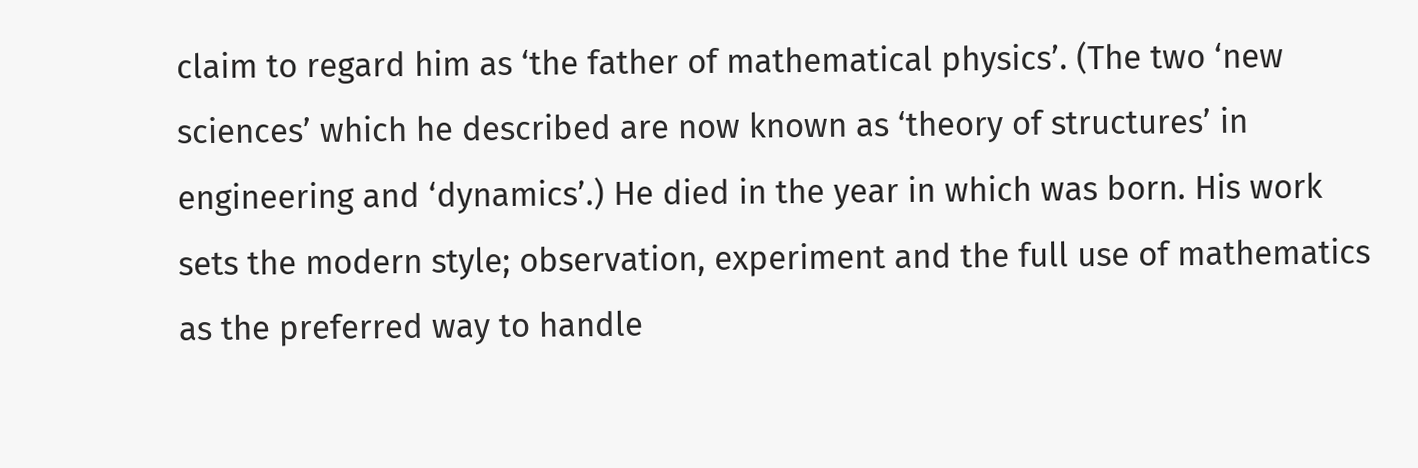claim to regard him as ‘the father of mathematical physics’. (The two ‘new sciences’ which he described are now known as ‘theory of structures’ in engineering and ‘dynamics’.) He died in the year in which was born. His work sets the modern style; observation, experiment and the full use of mathematics as the preferred way to handle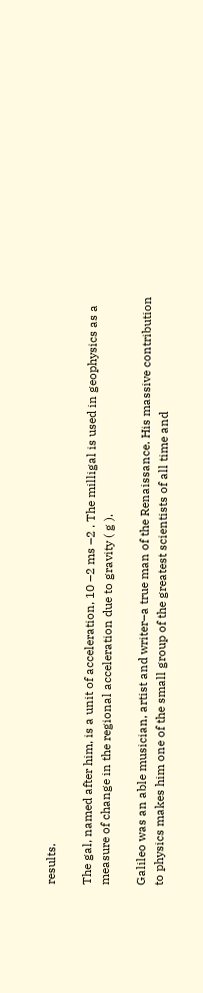results.

The gal, named after him, is a unit of acceleration, 10 –2 ms –2 . The milligal is used in geophysics as a measure of change in the regional acceleration due to gravity ( g ).

Galileo was an able musician, artist and writer–a true man of the Renaissance. His massive contribution to physics makes him one of the small group of the greatest scientists of all time and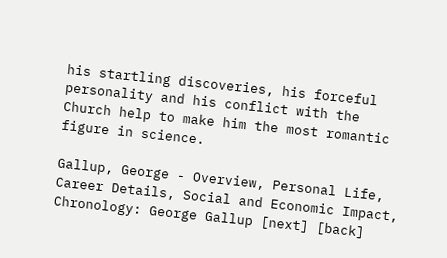his startling discoveries, his forceful personality and his conflict with the Church help to make him the most romantic figure in science.

Gallup, George - Overview, Personal Life, Career Details, Social and Economic Impact, Chronology: George Gallup [next] [back]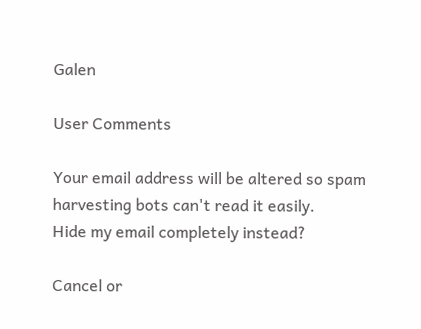Galen

User Comments

Your email address will be altered so spam harvesting bots can't read it easily.
Hide my email completely instead?

Cancel or